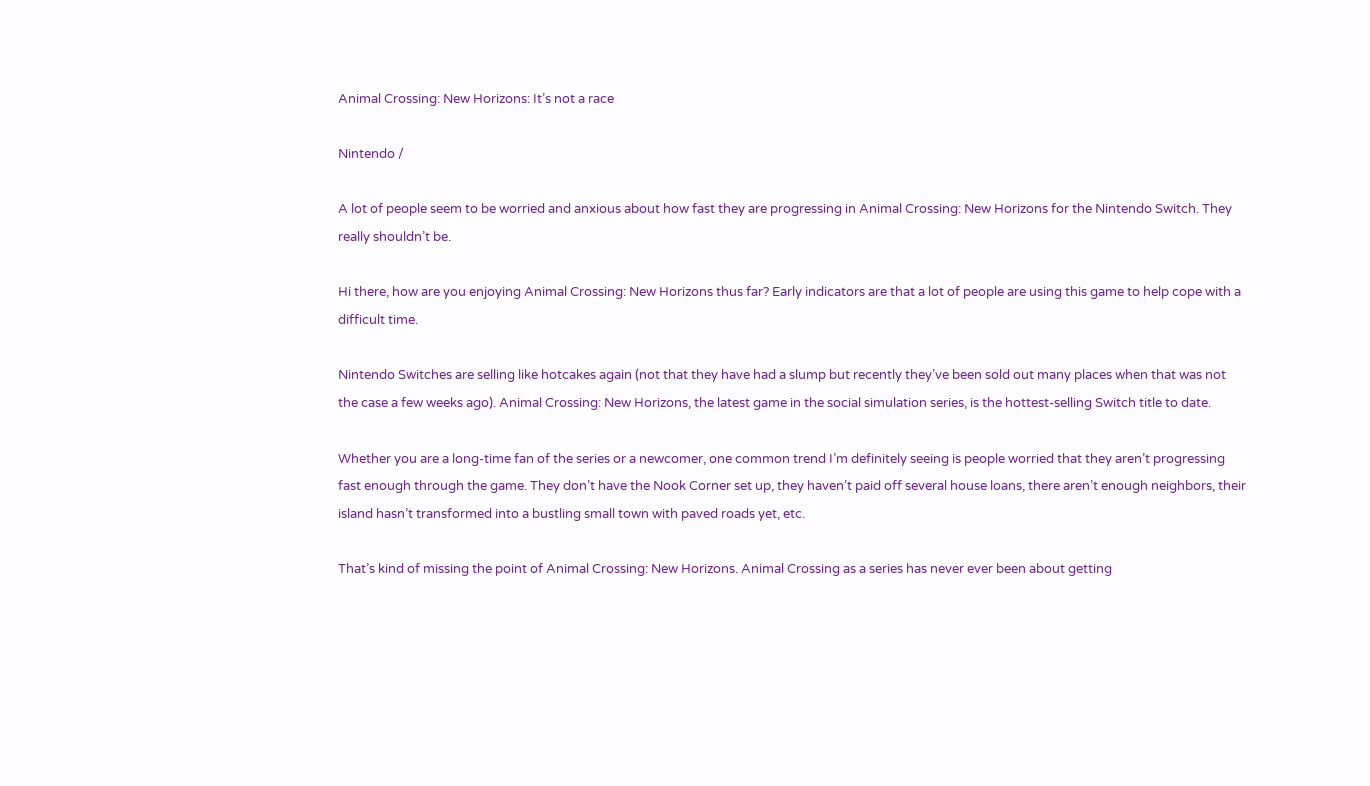Animal Crossing: New Horizons: It’s not a race

Nintendo /

A lot of people seem to be worried and anxious about how fast they are progressing in Animal Crossing: New Horizons for the Nintendo Switch. They really shouldn’t be.

Hi there, how are you enjoying Animal Crossing: New Horizons thus far? Early indicators are that a lot of people are using this game to help cope with a difficult time.

Nintendo Switches are selling like hotcakes again (not that they have had a slump but recently they’ve been sold out many places when that was not the case a few weeks ago). Animal Crossing: New Horizons, the latest game in the social simulation series, is the hottest-selling Switch title to date.

Whether you are a long-time fan of the series or a newcomer, one common trend I’m definitely seeing is people worried that they aren’t progressing fast enough through the game. They don’t have the Nook Corner set up, they haven’t paid off several house loans, there aren’t enough neighbors, their island hasn’t transformed into a bustling small town with paved roads yet, etc.

That’s kind of missing the point of Animal Crossing: New Horizons. Animal Crossing as a series has never ever been about getting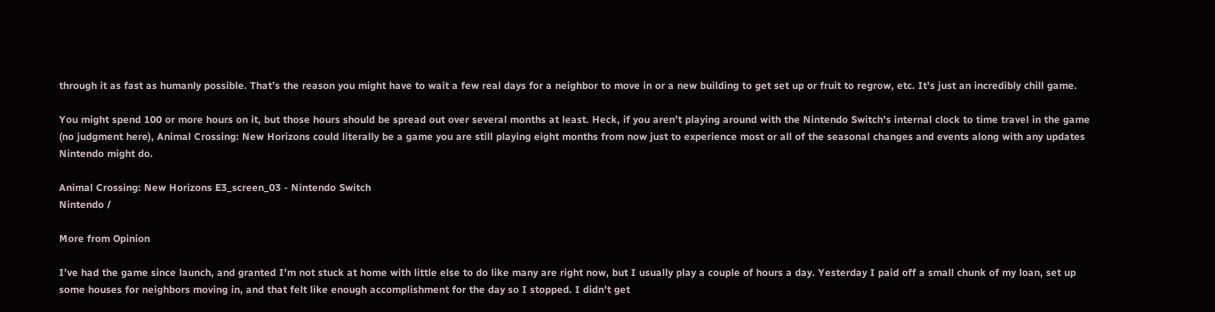through it as fast as humanly possible. That’s the reason you might have to wait a few real days for a neighbor to move in or a new building to get set up or fruit to regrow, etc. It’s just an incredibly chill game.

You might spend 100 or more hours on it, but those hours should be spread out over several months at least. Heck, if you aren’t playing around with the Nintendo Switch’s internal clock to time travel in the game (no judgment here), Animal Crossing: New Horizons could literally be a game you are still playing eight months from now just to experience most or all of the seasonal changes and events along with any updates Nintendo might do.

Animal Crossing: New Horizons E3_screen_03 - Nintendo Switch
Nintendo /

More from Opinion

I’ve had the game since launch, and granted I’m not stuck at home with little else to do like many are right now, but I usually play a couple of hours a day. Yesterday I paid off a small chunk of my loan, set up some houses for neighbors moving in, and that felt like enough accomplishment for the day so I stopped. I didn’t get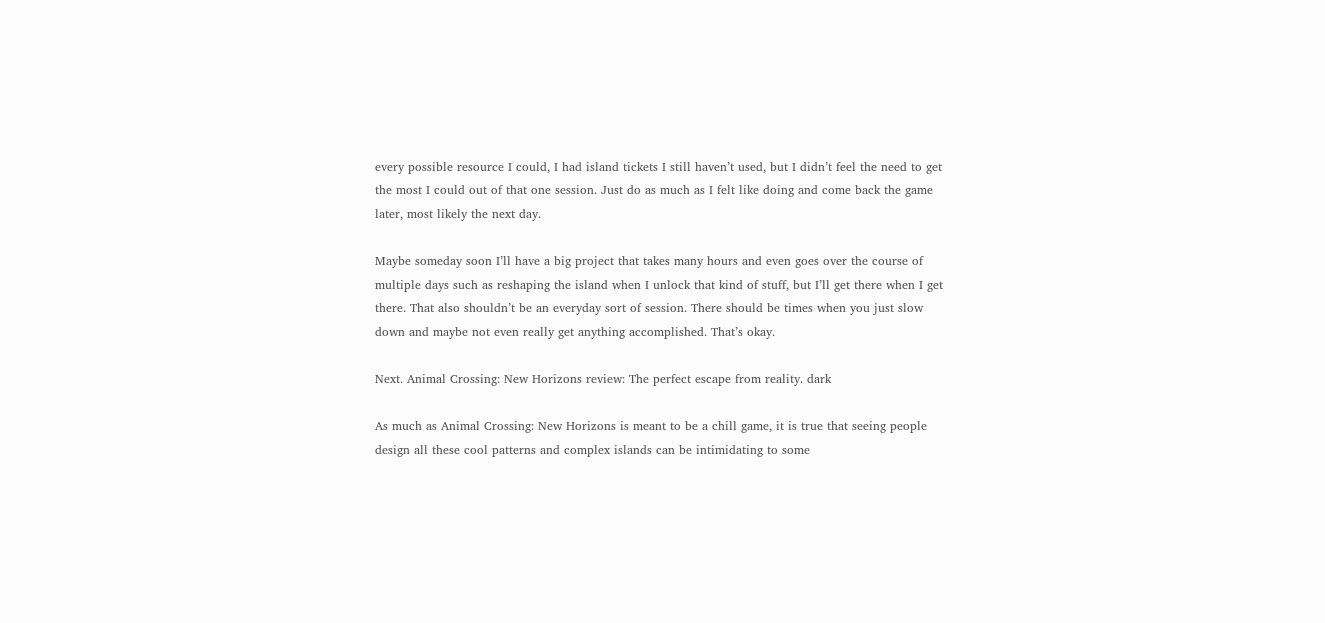every possible resource I could, I had island tickets I still haven’t used, but I didn’t feel the need to get the most I could out of that one session. Just do as much as I felt like doing and come back the game later, most likely the next day.

Maybe someday soon I’ll have a big project that takes many hours and even goes over the course of multiple days such as reshaping the island when I unlock that kind of stuff, but I’ll get there when I get there. That also shouldn’t be an everyday sort of session. There should be times when you just slow down and maybe not even really get anything accomplished. That’s okay.

Next. Animal Crossing: New Horizons review: The perfect escape from reality. dark

As much as Animal Crossing: New Horizons is meant to be a chill game, it is true that seeing people design all these cool patterns and complex islands can be intimidating to some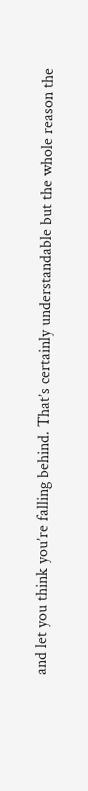and let you think you’re falling behind. That’s certainly understandable but the whole reason the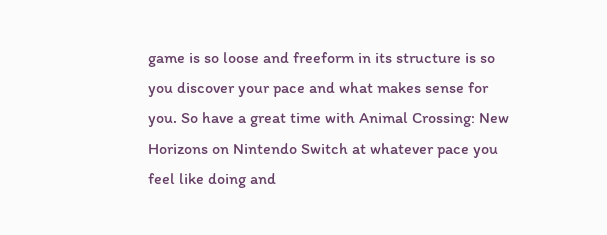game is so loose and freeform in its structure is so you discover your pace and what makes sense for you. So have a great time with Animal Crossing: New Horizons on Nintendo Switch at whatever pace you feel like doing and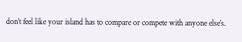don’t feel like your island has to compare or compete with anyone else’s.